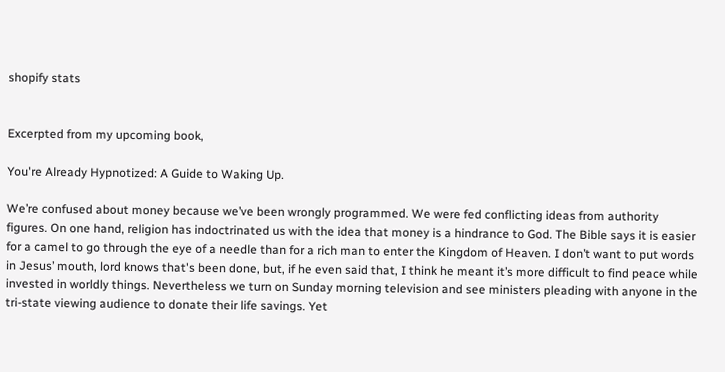shopify stats


Excerpted from my upcoming book,

You're Already Hypnotized: A Guide to Waking Up.

We’re confused about money because we’ve been wrongly programmed. We were fed conflicting ideas from authority figures. On one hand, religion has indoctrinated us with the idea that money is a hindrance to God. The Bible says it is easier for a camel to go through the eye of a needle than for a rich man to enter the Kingdom of Heaven. I don’t want to put words in Jesus’ mouth, lord knows that's been done, but, if he even said that, I think he meant it’s more difficult to find peace while invested in worldly things. Nevertheless we turn on Sunday morning television and see ministers pleading with anyone in the tri-state viewing audience to donate their life savings. Yet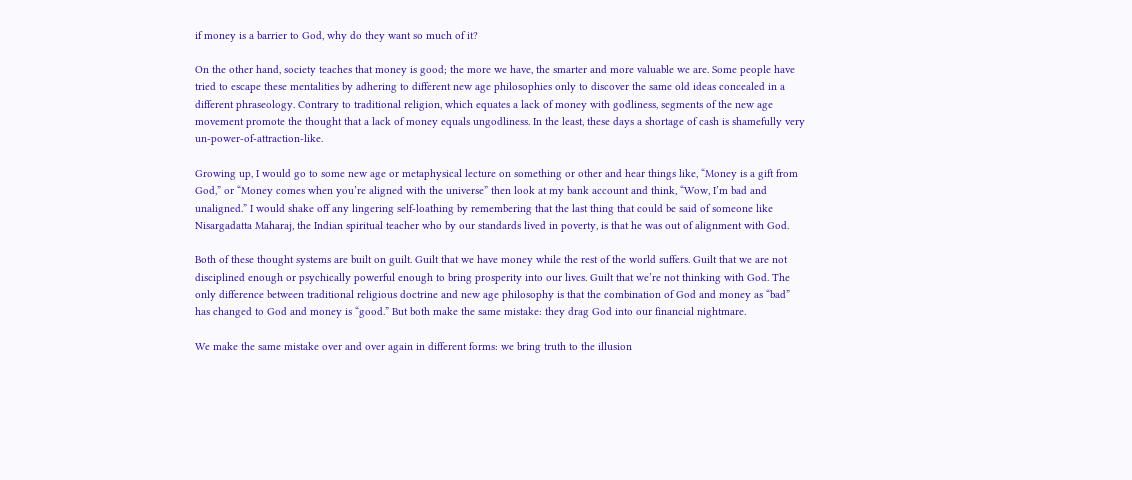if money is a barrier to God, why do they want so much of it?

On the other hand, society teaches that money is good; the more we have, the smarter and more valuable we are. Some people have tried to escape these mentalities by adhering to different new age philosophies only to discover the same old ideas concealed in a different phraseology. Contrary to traditional religion, which equates a lack of money with godliness, segments of the new age movement promote the thought that a lack of money equals ungodliness. In the least, these days a shortage of cash is shamefully very un-power-of-attraction-like.

Growing up, I would go to some new age or metaphysical lecture on something or other and hear things like, “Money is a gift from God,” or “Money comes when you’re aligned with the universe” then look at my bank account and think, “Wow, I’m bad and unaligned.” I would shake off any lingering self-loathing by remembering that the last thing that could be said of someone like Nisargadatta Maharaj, the Indian spiritual teacher who by our standards lived in poverty, is that he was out of alignment with God.

Both of these thought systems are built on guilt. Guilt that we have money while the rest of the world suffers. Guilt that we are not disciplined enough or psychically powerful enough to bring prosperity into our lives. Guilt that we’re not thinking with God. The only difference between traditional religious doctrine and new age philosophy is that the combination of God and money as “bad” has changed to God and money is “good.” But both make the same mistake: they drag God into our financial nightmare.

We make the same mistake over and over again in different forms: we bring truth to the illusion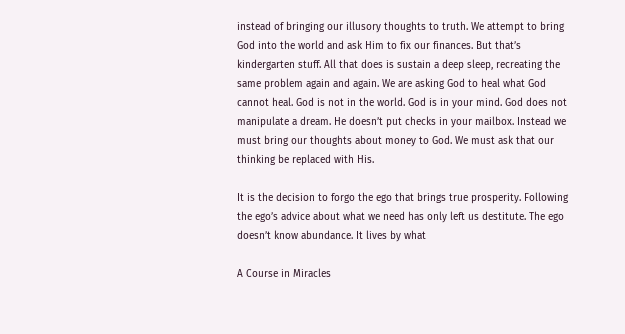instead of bringing our illusory thoughts to truth. We attempt to bring God into the world and ask Him to fix our finances. But that’s kindergarten stuff. All that does is sustain a deep sleep, recreating the same problem again and again. We are asking God to heal what God cannot heal. God is not in the world. God is in your mind. God does not manipulate a dream. He doesn’t put checks in your mailbox. Instead we must bring our thoughts about money to God. We must ask that our thinking be replaced with His.

It is the decision to forgo the ego that brings true prosperity. Following the ego’s advice about what we need has only left us destitute. The ego doesn’t know abundance. It lives by what

A Course in Miracles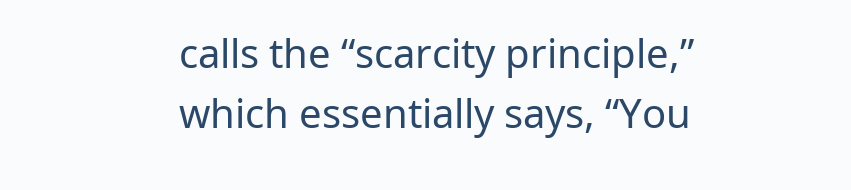calls the “scarcity principle,” which essentially says, “You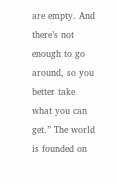are empty. And there’s not enough to go around, so you better take what you can get.” The world is founded on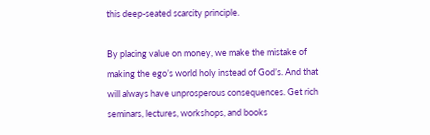this deep-seated scarcity principle.

By placing value on money, we make the mistake of making the ego’s world holy instead of God’s. And that will always have unprosperous consequences. Get rich seminars, lectures, workshops, and books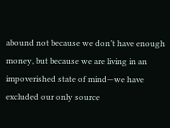abound not because we don’t have enough money, but because we are living in an impoverished state of mind—we have excluded our only source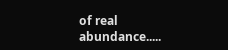of real abundance.....